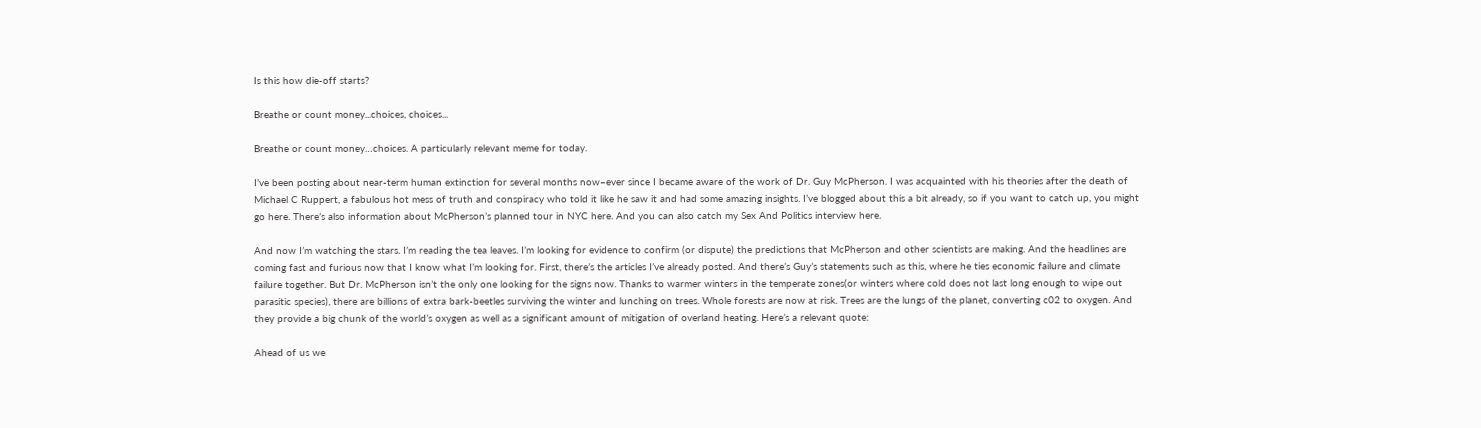Is this how die-off starts?

Breathe or count money...choices, choices...

Breathe or count money…choices. A particularly relevant meme for today.

I’ve been posting about near-term human extinction for several months now–ever since I became aware of the work of Dr. Guy McPherson. I was acquainted with his theories after the death of Michael C Ruppert, a fabulous hot mess of truth and conspiracy who told it like he saw it and had some amazing insights. I’ve blogged about this a bit already, so if you want to catch up, you might go here. There’s also information about McPherson’s planned tour in NYC here. And you can also catch my Sex And Politics interview here.

And now I’m watching the stars. I’m reading the tea leaves. I’m looking for evidence to confirm (or dispute) the predictions that McPherson and other scientists are making. And the headlines are coming fast and furious now that I know what I’m looking for. First, there’s the articles I’ve already posted. And there’s Guy’s statements such as this, where he ties economic failure and climate failure together. But Dr. McPherson isn’t the only one looking for the signs now. Thanks to warmer winters in the temperate zones(or winters where cold does not last long enough to wipe out parasitic species), there are billions of extra bark-beetles surviving the winter and lunching on trees. Whole forests are now at risk. Trees are the lungs of the planet, converting c02 to oxygen. And they provide a big chunk of the world’s oxygen as well as a significant amount of mitigation of overland heating. Here’s a relevant quote:

Ahead of us we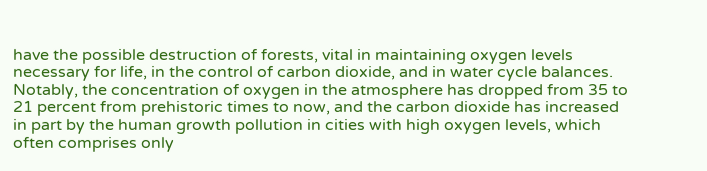have the possible destruction of forests, vital in maintaining oxygen levels necessary for life, in the control of carbon dioxide, and in water cycle balances. Notably, the concentration of oxygen in the atmosphere has dropped from 35 to 21 percent from prehistoric times to now, and the carbon dioxide has increased in part by the human growth pollution in cities with high oxygen levels, which often comprises only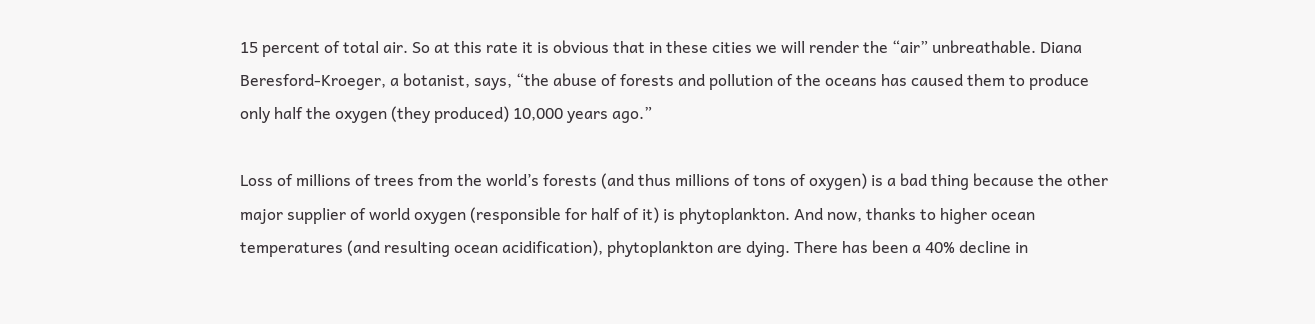15 percent of total air. So at this rate it is obvious that in these cities we will render the “air” unbreathable. Diana Beresford-Kroeger, a botanist, says, “the abuse of forests and pollution of the oceans has caused them to produce only half the oxygen (they produced) 10,000 years ago.”

Loss of millions of trees from the world’s forests (and thus millions of tons of oxygen) is a bad thing because the other major supplier of world oxygen (responsible for half of it) is phytoplankton. And now, thanks to higher ocean temperatures (and resulting ocean acidification), phytoplankton are dying. There has been a 40% decline in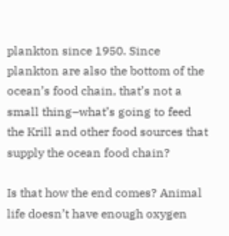plankton since 1950. Since plankton are also the bottom of the ocean’s food chain, that’s not a small thing–what’s going to feed the Krill and other food sources that supply the ocean food chain?

Is that how the end comes? Animal life doesn’t have enough oxygen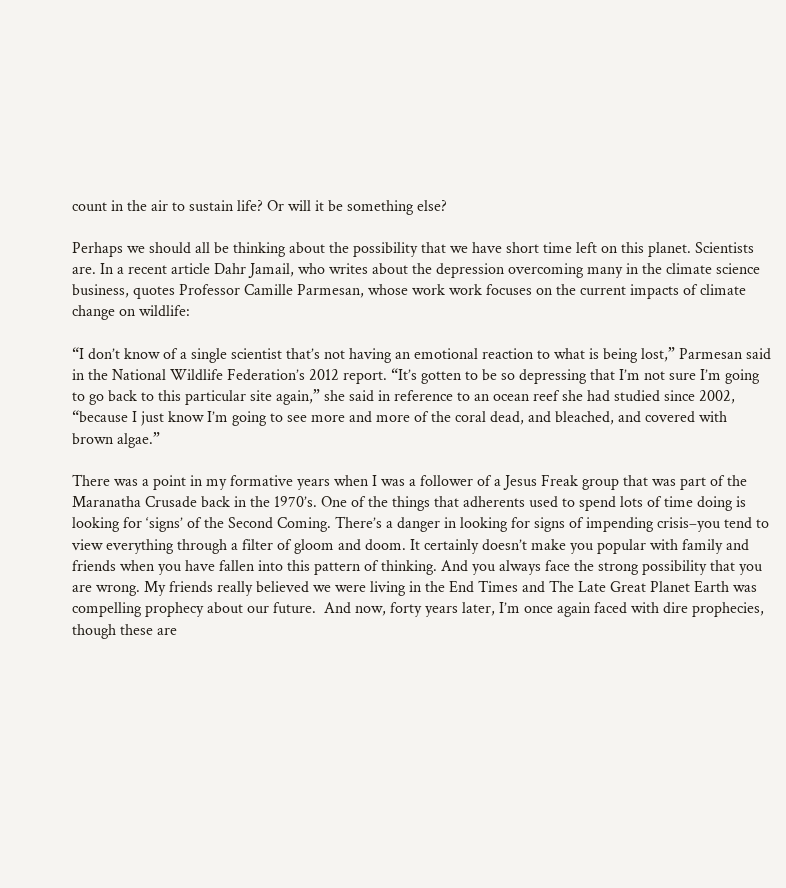count in the air to sustain life? Or will it be something else?

Perhaps we should all be thinking about the possibility that we have short time left on this planet. Scientists are. In a recent article Dahr Jamail, who writes about the depression overcoming many in the climate science business, quotes Professor Camille Parmesan, whose work work focuses on the current impacts of climate change on wildlife:

“I don’t know of a single scientist that’s not having an emotional reaction to what is being lost,” Parmesan said in the National Wildlife Federation’s 2012 report. “It’s gotten to be so depressing that I’m not sure I’m going to go back to this particular site again,” she said in reference to an ocean reef she had studied since 2002, “because I just know I’m going to see more and more of the coral dead, and bleached, and covered with brown algae.”

There was a point in my formative years when I was a follower of a Jesus Freak group that was part of the Maranatha Crusade back in the 1970’s. One of the things that adherents used to spend lots of time doing is looking for ‘signs’ of the Second Coming. There’s a danger in looking for signs of impending crisis–you tend to view everything through a filter of gloom and doom. It certainly doesn’t make you popular with family and friends when you have fallen into this pattern of thinking. And you always face the strong possibility that you are wrong. My friends really believed we were living in the End Times and The Late Great Planet Earth was compelling prophecy about our future.  And now, forty years later, I’m once again faced with dire prophecies, though these are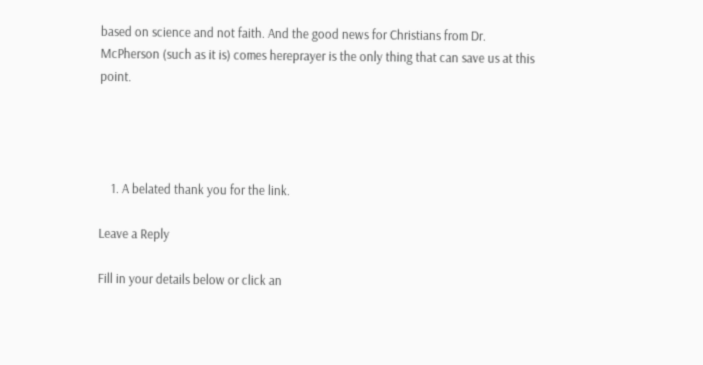based on science and not faith. And the good news for Christians from Dr. McPherson (such as it is) comes hereprayer is the only thing that can save us at this point.




    1. A belated thank you for the link.

Leave a Reply

Fill in your details below or click an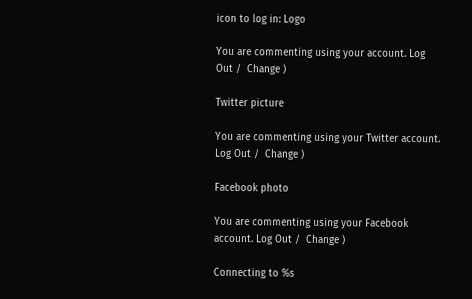icon to log in: Logo

You are commenting using your account. Log Out /  Change )

Twitter picture

You are commenting using your Twitter account. Log Out /  Change )

Facebook photo

You are commenting using your Facebook account. Log Out /  Change )

Connecting to %s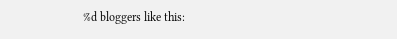%d bloggers like this: